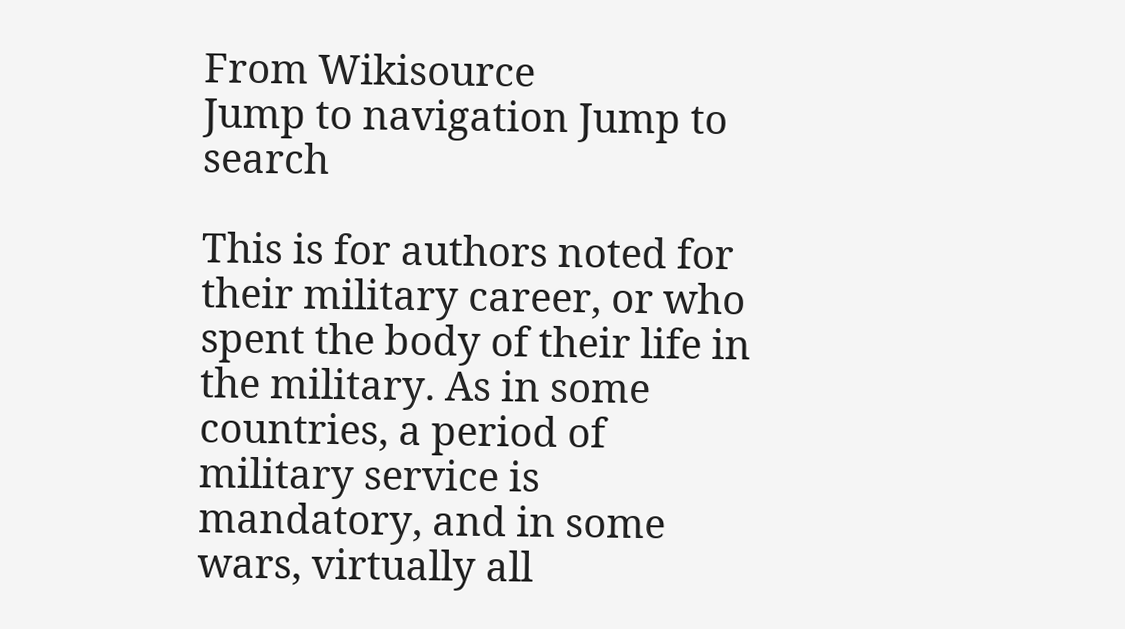From Wikisource
Jump to navigation Jump to search

This is for authors noted for their military career, or who spent the body of their life in the military. As in some countries, a period of military service is mandatory, and in some wars, virtually all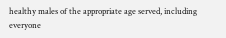healthy males of the appropriate age served, including everyone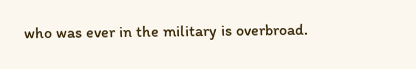who was ever in the military is overbroad.